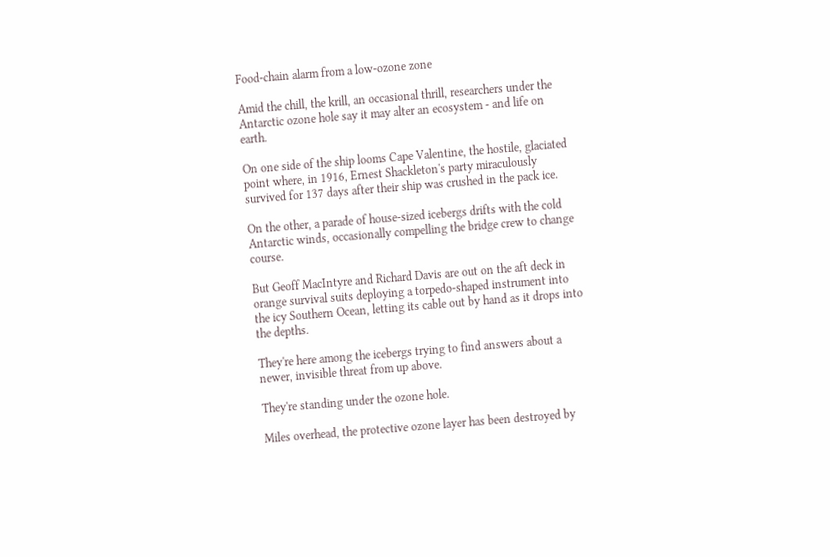Food-chain alarm from a low-ozone zone

Amid the chill, the krill, an occasional thrill, researchers under the Antarctic ozone hole say it may alter an ecosystem - and life on earth.

On one side of the ship looms Cape Valentine, the hostile, glaciated point where, in 1916, Ernest Shackleton's party miraculously survived for 137 days after their ship was crushed in the pack ice.

On the other, a parade of house-sized icebergs drifts with the cold Antarctic winds, occasionally compelling the bridge crew to change course.

But Geoff MacIntyre and Richard Davis are out on the aft deck in orange survival suits deploying a torpedo-shaped instrument into the icy Southern Ocean, letting its cable out by hand as it drops into the depths.

They're here among the icebergs trying to find answers about a newer, invisible threat from up above.

They're standing under the ozone hole.

Miles overhead, the protective ozone layer has been destroyed by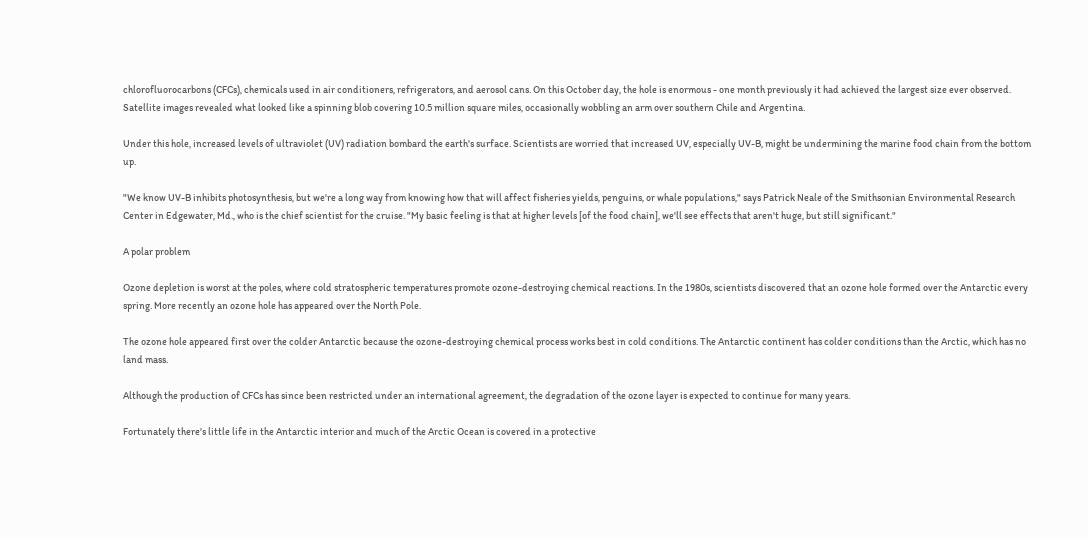chlorofluorocarbons (CFCs), chemicals used in air conditioners, refrigerators, and aerosol cans. On this October day, the hole is enormous - one month previously it had achieved the largest size ever observed. Satellite images revealed what looked like a spinning blob covering 10.5 million square miles, occasionally wobbling an arm over southern Chile and Argentina.

Under this hole, increased levels of ultraviolet (UV) radiation bombard the earth's surface. Scientists are worried that increased UV, especially UV-B, might be undermining the marine food chain from the bottom up.

"We know UV-B inhibits photosynthesis, but we're a long way from knowing how that will affect fisheries yields, penguins, or whale populations," says Patrick Neale of the Smithsonian Environmental Research Center in Edgewater, Md., who is the chief scientist for the cruise. "My basic feeling is that at higher levels [of the food chain], we'll see effects that aren't huge, but still significant."

A polar problem

Ozone depletion is worst at the poles, where cold stratospheric temperatures promote ozone-destroying chemical reactions. In the 1980s, scientists discovered that an ozone hole formed over the Antarctic every spring. More recently an ozone hole has appeared over the North Pole.

The ozone hole appeared first over the colder Antarctic because the ozone-destroying chemical process works best in cold conditions. The Antarctic continent has colder conditions than the Arctic, which has no land mass.

Although the production of CFCs has since been restricted under an international agreement, the degradation of the ozone layer is expected to continue for many years.

Fortunately there's little life in the Antarctic interior and much of the Arctic Ocean is covered in a protective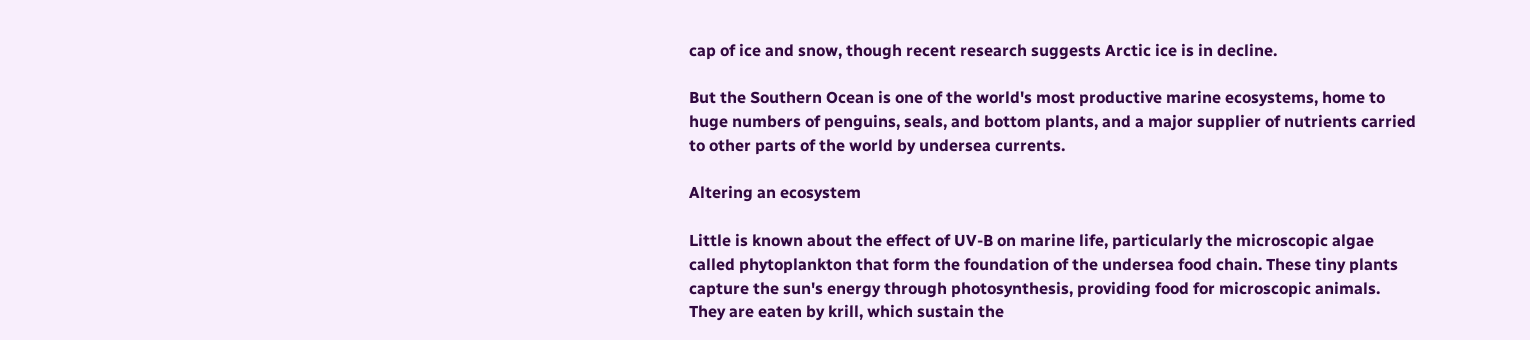cap of ice and snow, though recent research suggests Arctic ice is in decline.

But the Southern Ocean is one of the world's most productive marine ecosystems, home to huge numbers of penguins, seals, and bottom plants, and a major supplier of nutrients carried to other parts of the world by undersea currents.

Altering an ecosystem

Little is known about the effect of UV-B on marine life, particularly the microscopic algae called phytoplankton that form the foundation of the undersea food chain. These tiny plants capture the sun's energy through photosynthesis, providing food for microscopic animals. They are eaten by krill, which sustain the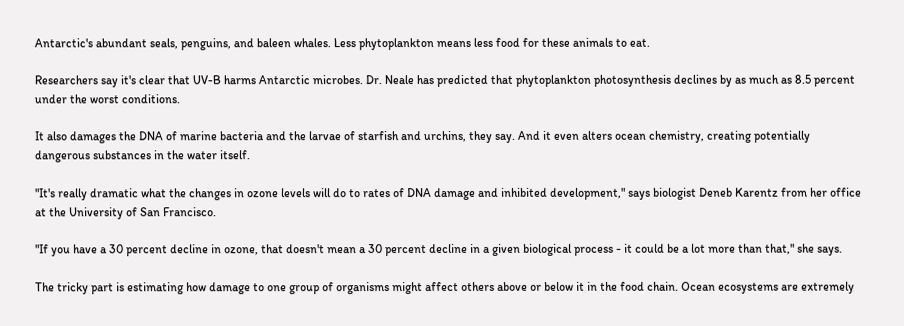Antarctic's abundant seals, penguins, and baleen whales. Less phytoplankton means less food for these animals to eat.

Researchers say it's clear that UV-B harms Antarctic microbes. Dr. Neale has predicted that phytoplankton photosynthesis declines by as much as 8.5 percent under the worst conditions.

It also damages the DNA of marine bacteria and the larvae of starfish and urchins, they say. And it even alters ocean chemistry, creating potentially dangerous substances in the water itself.

"It's really dramatic what the changes in ozone levels will do to rates of DNA damage and inhibited development," says biologist Deneb Karentz from her office at the University of San Francisco.

"If you have a 30 percent decline in ozone, that doesn't mean a 30 percent decline in a given biological process - it could be a lot more than that," she says.

The tricky part is estimating how damage to one group of organisms might affect others above or below it in the food chain. Ocean ecosystems are extremely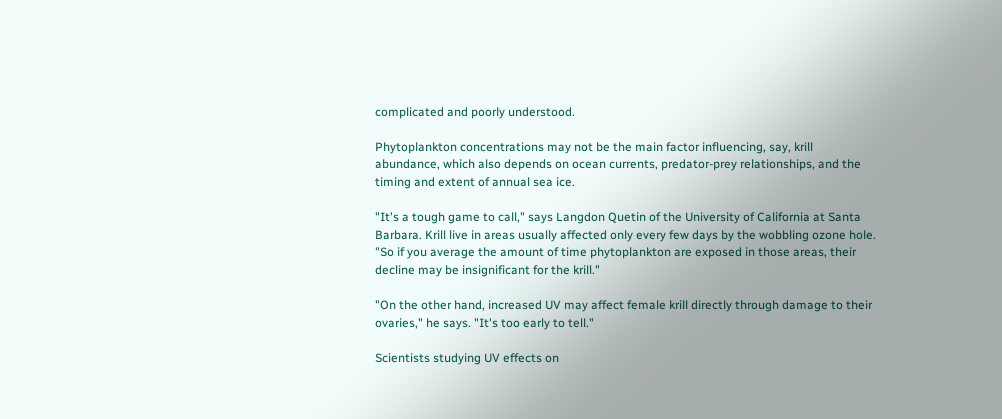complicated and poorly understood.

Phytoplankton concentrations may not be the main factor influencing, say, krill abundance, which also depends on ocean currents, predator-prey relationships, and the timing and extent of annual sea ice.

"It's a tough game to call," says Langdon Quetin of the University of California at Santa Barbara. Krill live in areas usually affected only every few days by the wobbling ozone hole. "So if you average the amount of time phytoplankton are exposed in those areas, their decline may be insignificant for the krill."

"On the other hand, increased UV may affect female krill directly through damage to their ovaries," he says. "It's too early to tell."

Scientists studying UV effects on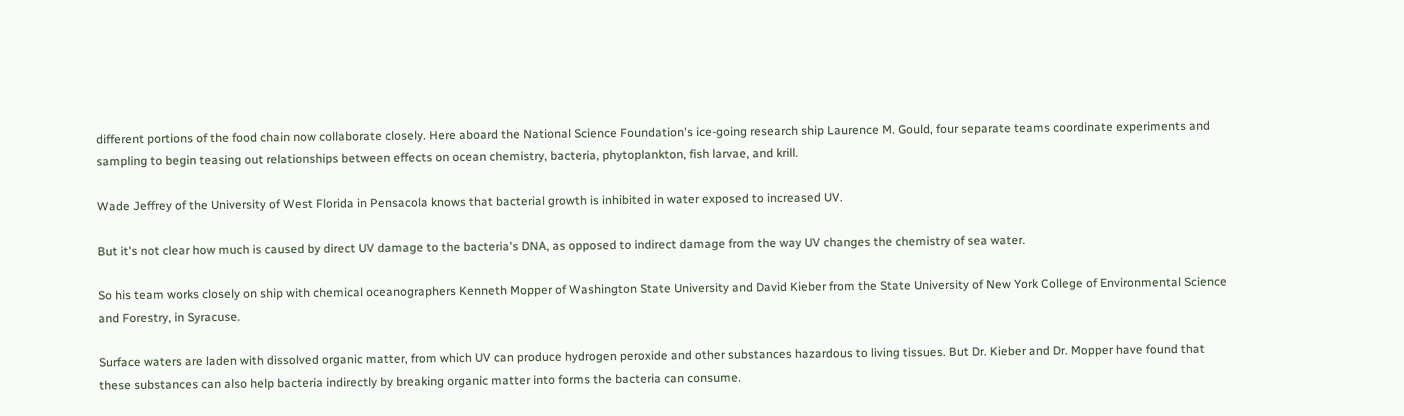different portions of the food chain now collaborate closely. Here aboard the National Science Foundation's ice-going research ship Laurence M. Gould, four separate teams coordinate experiments and sampling to begin teasing out relationships between effects on ocean chemistry, bacteria, phytoplankton, fish larvae, and krill.

Wade Jeffrey of the University of West Florida in Pensacola knows that bacterial growth is inhibited in water exposed to increased UV.

But it's not clear how much is caused by direct UV damage to the bacteria's DNA, as opposed to indirect damage from the way UV changes the chemistry of sea water.

So his team works closely on ship with chemical oceanographers Kenneth Mopper of Washington State University and David Kieber from the State University of New York College of Environmental Science and Forestry, in Syracuse.

Surface waters are laden with dissolved organic matter, from which UV can produce hydrogen peroxide and other substances hazardous to living tissues. But Dr. Kieber and Dr. Mopper have found that these substances can also help bacteria indirectly by breaking organic matter into forms the bacteria can consume.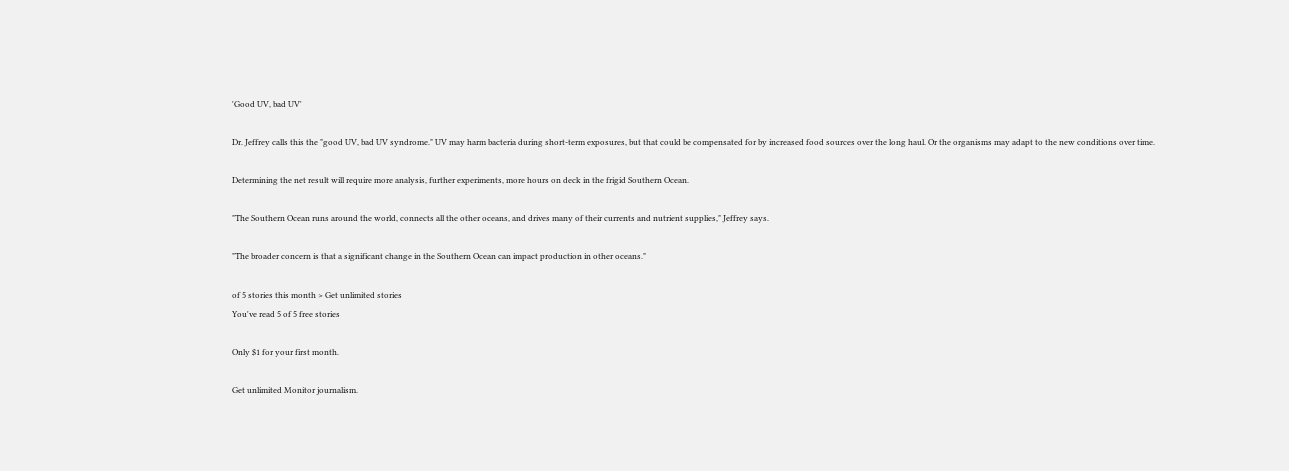'Good UV, bad UV'

Dr. Jeffrey calls this the "good UV, bad UV syndrome." UV may harm bacteria during short-term exposures, but that could be compensated for by increased food sources over the long haul. Or the organisms may adapt to the new conditions over time.

Determining the net result will require more analysis, further experiments, more hours on deck in the frigid Southern Ocean.

"The Southern Ocean runs around the world, connects all the other oceans, and drives many of their currents and nutrient supplies," Jeffrey says.

"The broader concern is that a significant change in the Southern Ocean can impact production in other oceans."

of 5 stories this month > Get unlimited stories
You've read 5 of 5 free stories

Only $1 for your first month.

Get unlimited Monitor journalism.